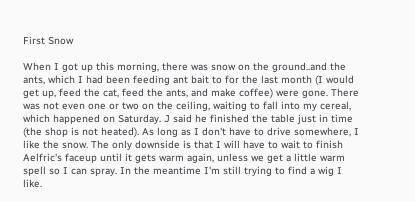First Snow

When I got up this morning, there was snow on the ground..and the ants, which I had been feeding ant bait to for the last month (I would get up, feed the cat, feed the ants, and make coffee) were gone. There was not even one or two on the ceiling, waiting to fall into my cereal, which happened on Saturday. J said he finished the table just in time (the shop is not heated). As long as I don't have to drive somewhere, I like the snow. The only downside is that I will have to wait to finish Aelfric's faceup until it gets warm again, unless we get a little warm spell so I can spray. In the meantime I'm still trying to find a wig I like.